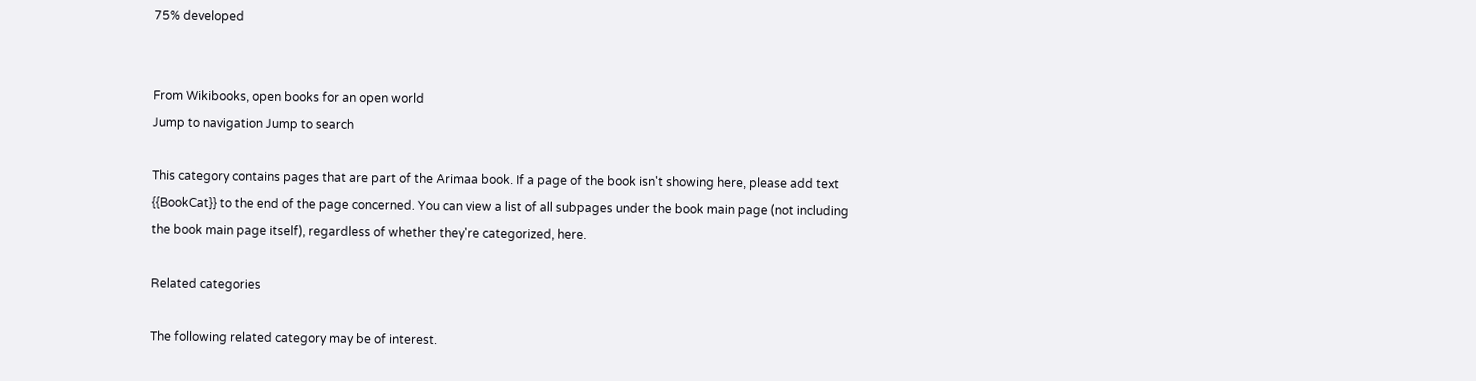75% developed


From Wikibooks, open books for an open world
Jump to navigation Jump to search

This category contains pages that are part of the Arimaa book. If a page of the book isn't showing here, please add text {{BookCat}} to the end of the page concerned. You can view a list of all subpages under the book main page (not including the book main page itself), regardless of whether they're categorized, here.

Related categories

The following related category may be of interest.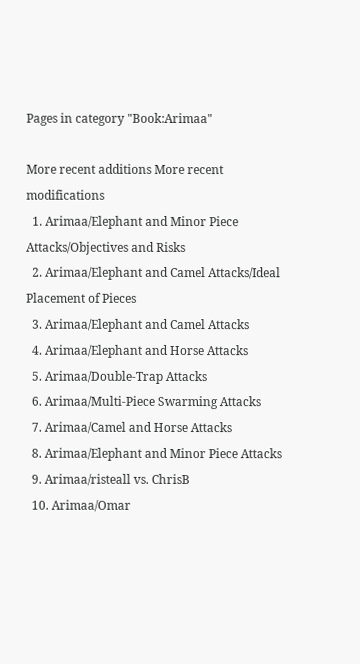Pages in category "Book:Arimaa"

More recent additions More recent modifications
  1. Arimaa/Elephant and Minor Piece Attacks/Objectives and Risks
  2. Arimaa/Elephant and Camel Attacks/Ideal Placement of Pieces
  3. Arimaa/Elephant and Camel Attacks
  4. Arimaa/Elephant and Horse Attacks
  5. Arimaa/Double-Trap Attacks
  6. Arimaa/Multi-Piece Swarming Attacks
  7. Arimaa/Camel and Horse Attacks
  8. Arimaa/Elephant and Minor Piece Attacks
  9. Arimaa/risteall vs. ChrisB
  10. Arimaa/Omar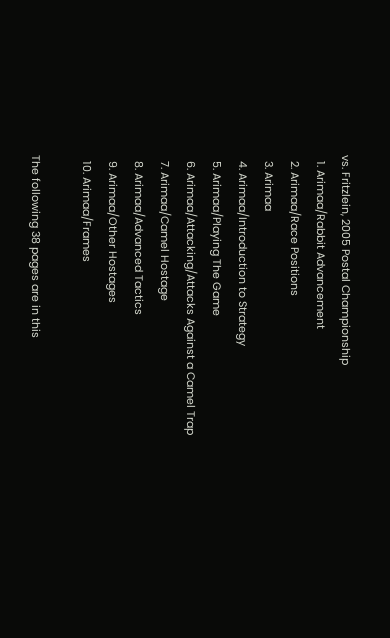vs. Fritzlein, 2005 Postal Championship
  1. Arimaa/Rabbit Advancement
  2. Arimaa/Race Positions
  3. Arimaa
  4. Arimaa/Introduction to Strategy
  5. Arimaa/Playing The Game
  6. Arimaa/Attacking/Attacks Against a Camel Trap
  7. Arimaa/Camel Hostage
  8. Arimaa/Advanced Tactics
  9. Arimaa/Other Hostages
  10. Arimaa/Frames

The following 38 pages are in this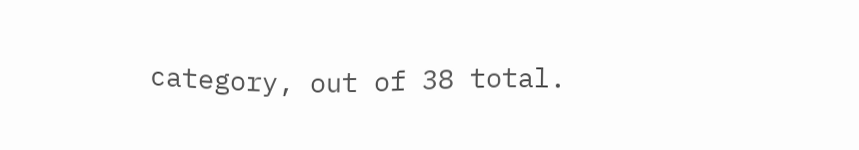category, out of 38 total.